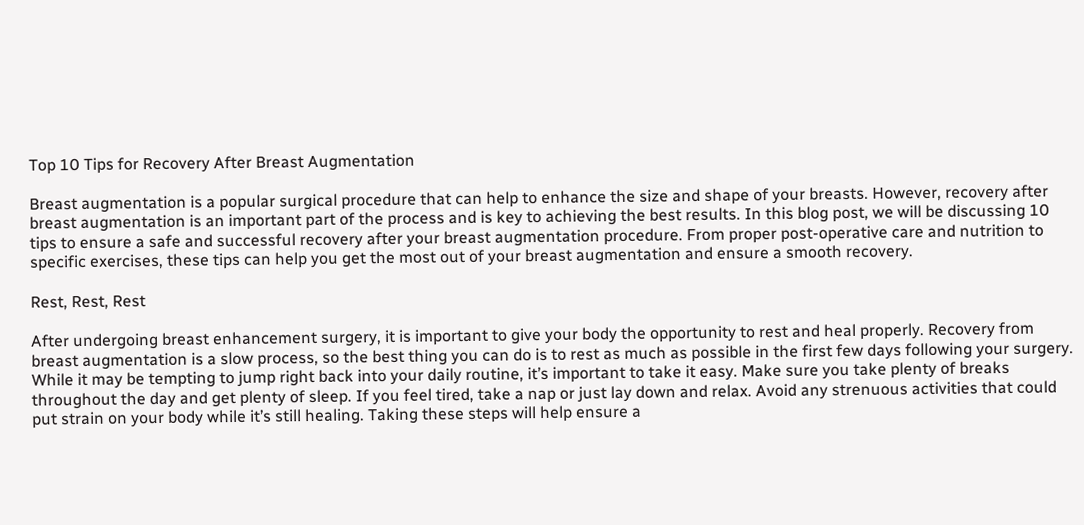Top 10 Tips for Recovery After Breast Augmentation

Breast augmentation is a popular surgical procedure that can help to enhance the size and shape of your breasts. However, recovery after breast augmentation is an important part of the process and is key to achieving the best results. In this blog post, we will be discussing 10 tips to ensure a safe and successful recovery after your breast augmentation procedure. From proper post-operative care and nutrition to specific exercises, these tips can help you get the most out of your breast augmentation and ensure a smooth recovery.

Rest, Rest, Rest

After undergoing breast enhancement surgery, it is important to give your body the opportunity to rest and heal properly. Recovery from breast augmentation is a slow process, so the best thing you can do is to rest as much as possible in the first few days following your surgery. While it may be tempting to jump right back into your daily routine, it’s important to take it easy. Make sure you take plenty of breaks throughout the day and get plenty of sleep. If you feel tired, take a nap or just lay down and relax. Avoid any strenuous activities that could put strain on your body while it’s still healing. Taking these steps will help ensure a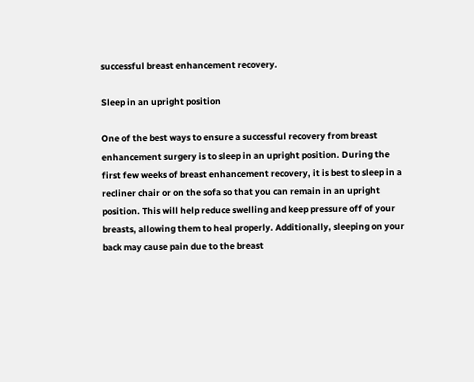successful breast enhancement recovery.

Sleep in an upright position

One of the best ways to ensure a successful recovery from breast enhancement surgery is to sleep in an upright position. During the first few weeks of breast enhancement recovery, it is best to sleep in a recliner chair or on the sofa so that you can remain in an upright position. This will help reduce swelling and keep pressure off of your breasts, allowing them to heal properly. Additionally, sleeping on your back may cause pain due to the breast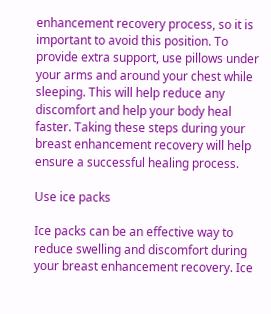enhancement recovery process, so it is important to avoid this position. To provide extra support, use pillows under your arms and around your chest while sleeping. This will help reduce any discomfort and help your body heal faster. Taking these steps during your breast enhancement recovery will help ensure a successful healing process.

Use ice packs

Ice packs can be an effective way to reduce swelling and discomfort during your breast enhancement recovery. Ice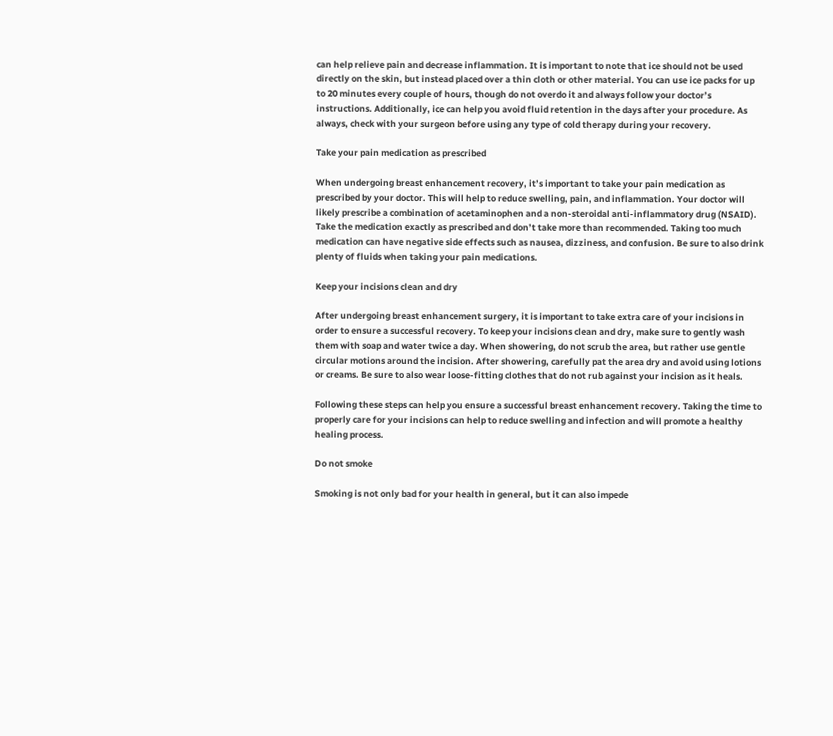can help relieve pain and decrease inflammation. It is important to note that ice should not be used directly on the skin, but instead placed over a thin cloth or other material. You can use ice packs for up to 20 minutes every couple of hours, though do not overdo it and always follow your doctor’s instructions. Additionally, ice can help you avoid fluid retention in the days after your procedure. As always, check with your surgeon before using any type of cold therapy during your recovery.

Take your pain medication as prescribed

When undergoing breast enhancement recovery, it’s important to take your pain medication as prescribed by your doctor. This will help to reduce swelling, pain, and inflammation. Your doctor will likely prescribe a combination of acetaminophen and a non-steroidal anti-inflammatory drug (NSAID). Take the medication exactly as prescribed and don’t take more than recommended. Taking too much medication can have negative side effects such as nausea, dizziness, and confusion. Be sure to also drink plenty of fluids when taking your pain medications.

Keep your incisions clean and dry

After undergoing breast enhancement surgery, it is important to take extra care of your incisions in order to ensure a successful recovery. To keep your incisions clean and dry, make sure to gently wash them with soap and water twice a day. When showering, do not scrub the area, but rather use gentle circular motions around the incision. After showering, carefully pat the area dry and avoid using lotions or creams. Be sure to also wear loose-fitting clothes that do not rub against your incision as it heals.

Following these steps can help you ensure a successful breast enhancement recovery. Taking the time to properly care for your incisions can help to reduce swelling and infection and will promote a healthy healing process.

Do not smoke

Smoking is not only bad for your health in general, but it can also impede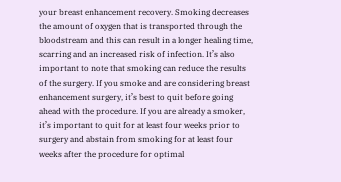your breast enhancement recovery. Smoking decreases the amount of oxygen that is transported through the bloodstream and this can result in a longer healing time, scarring and an increased risk of infection. It’s also important to note that smoking can reduce the results of the surgery. If you smoke and are considering breast enhancement surgery, it’s best to quit before going ahead with the procedure. If you are already a smoker, it’s important to quit for at least four weeks prior to surgery and abstain from smoking for at least four weeks after the procedure for optimal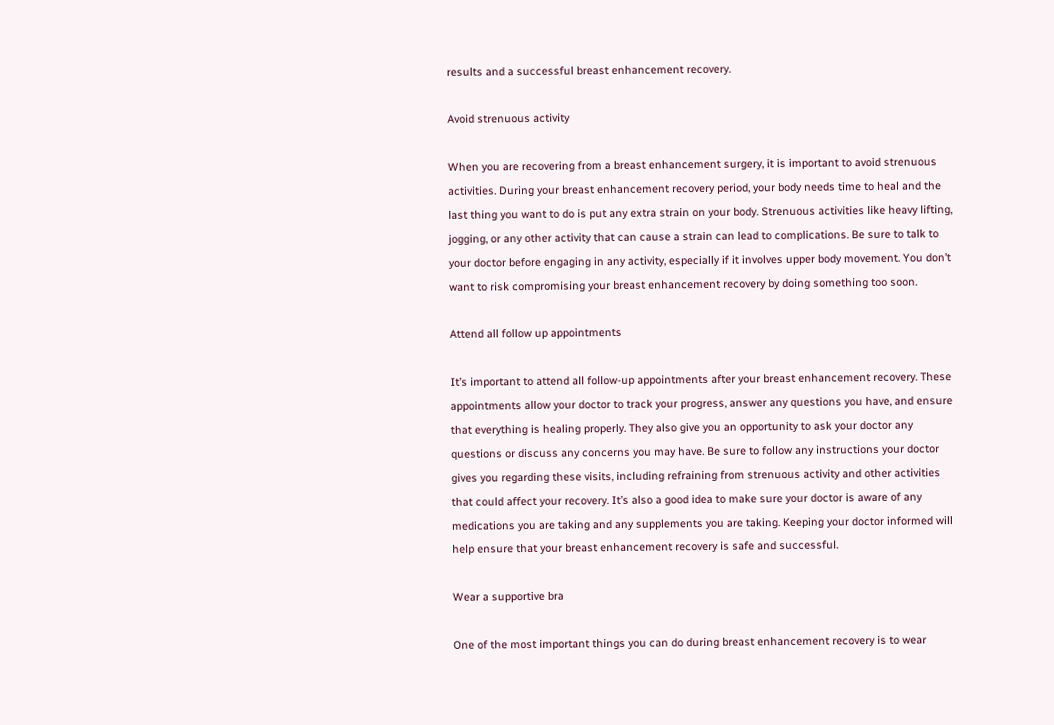results and a successful breast enhancement recovery.

Avoid strenuous activity

When you are recovering from a breast enhancement surgery, it is important to avoid strenuous activities. During your breast enhancement recovery period, your body needs time to heal and the last thing you want to do is put any extra strain on your body. Strenuous activities like heavy lifting, jogging, or any other activity that can cause a strain can lead to complications. Be sure to talk to your doctor before engaging in any activity, especially if it involves upper body movement. You don’t want to risk compromising your breast enhancement recovery by doing something too soon.

Attend all follow up appointments

It’s important to attend all follow-up appointments after your breast enhancement recovery. These appointments allow your doctor to track your progress, answer any questions you have, and ensure that everything is healing properly. They also give you an opportunity to ask your doctor any questions or discuss any concerns you may have. Be sure to follow any instructions your doctor gives you regarding these visits, including refraining from strenuous activity and other activities that could affect your recovery. It’s also a good idea to make sure your doctor is aware of any medications you are taking and any supplements you are taking. Keeping your doctor informed will help ensure that your breast enhancement recovery is safe and successful.

Wear a supportive bra

One of the most important things you can do during breast enhancement recovery is to wear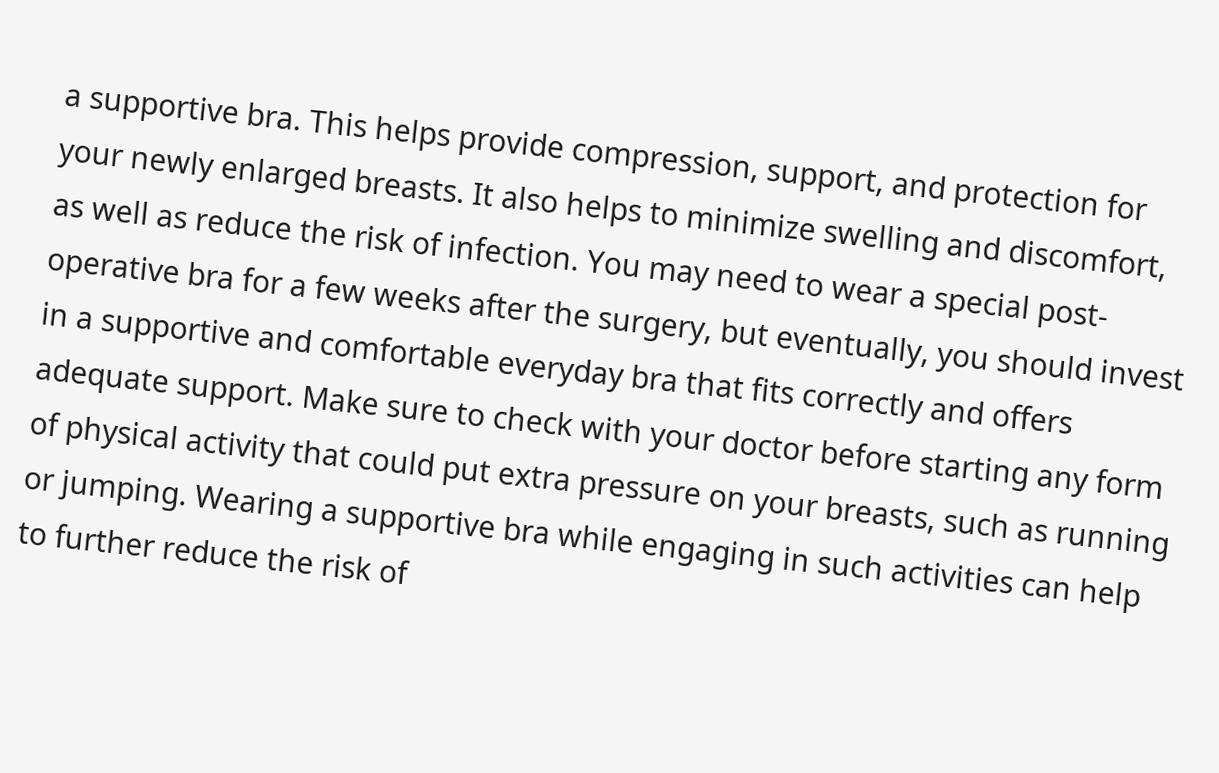a supportive bra. This helps provide compression, support, and protection for your newly enlarged breasts. It also helps to minimize swelling and discomfort, as well as reduce the risk of infection. You may need to wear a special post-operative bra for a few weeks after the surgery, but eventually, you should invest in a supportive and comfortable everyday bra that fits correctly and offers adequate support. Make sure to check with your doctor before starting any form of physical activity that could put extra pressure on your breasts, such as running or jumping. Wearing a supportive bra while engaging in such activities can help to further reduce the risk of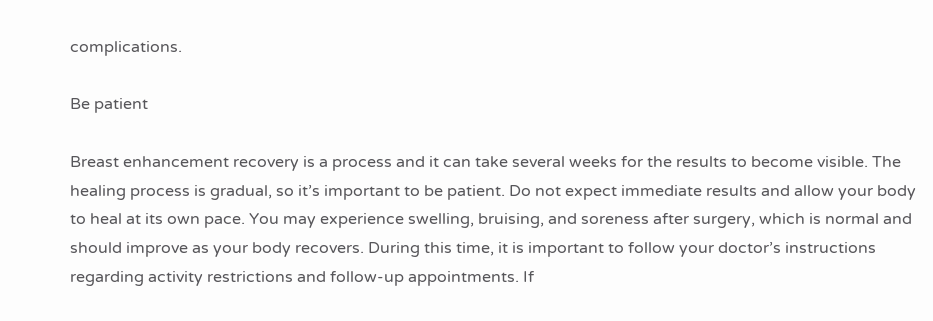complications.

Be patient

Breast enhancement recovery is a process and it can take several weeks for the results to become visible. The healing process is gradual, so it’s important to be patient. Do not expect immediate results and allow your body to heal at its own pace. You may experience swelling, bruising, and soreness after surgery, which is normal and should improve as your body recovers. During this time, it is important to follow your doctor’s instructions regarding activity restrictions and follow-up appointments. If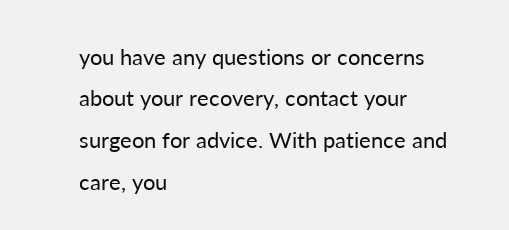you have any questions or concerns about your recovery, contact your surgeon for advice. With patience and care, you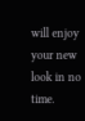will enjoy your new look in no time.